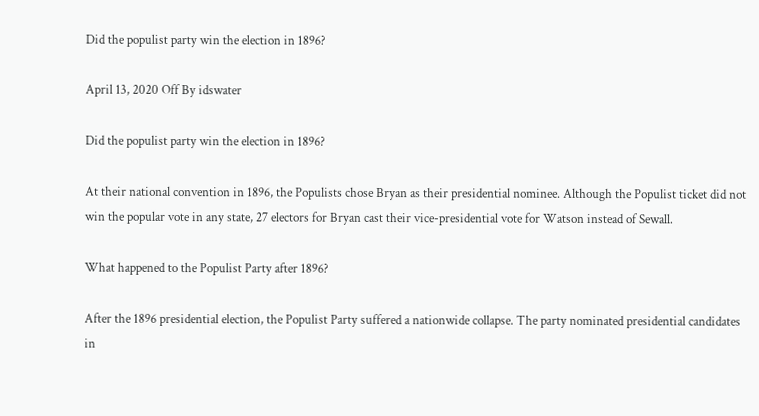Did the populist party win the election in 1896?

April 13, 2020 Off By idswater

Did the populist party win the election in 1896?

At their national convention in 1896, the Populists chose Bryan as their presidential nominee. Although the Populist ticket did not win the popular vote in any state, 27 electors for Bryan cast their vice-presidential vote for Watson instead of Sewall.

What happened to the Populist Party after 1896?

After the 1896 presidential election, the Populist Party suffered a nationwide collapse. The party nominated presidential candidates in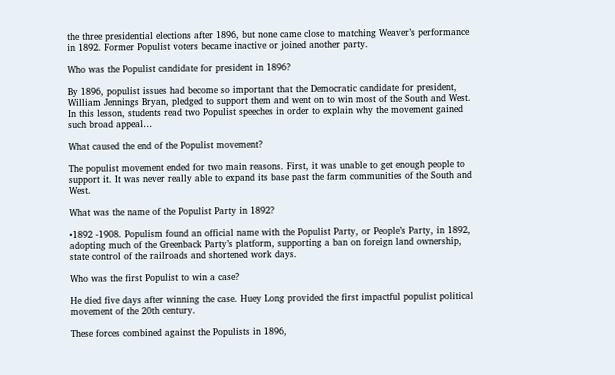the three presidential elections after 1896, but none came close to matching Weaver’s performance in 1892. Former Populist voters became inactive or joined another party.

Who was the Populist candidate for president in 1896?

By 1896, populist issues had become so important that the Democratic candidate for president, William Jennings Bryan, pledged to support them and went on to win most of the South and West. In this lesson, students read two Populist speeches in order to explain why the movement gained such broad appeal…

What caused the end of the Populist movement?

The populist movement ended for two main reasons. First, it was unable to get enough people to support it. It was never really able to expand its base past the farm communities of the South and West.

What was the name of the Populist Party in 1892?

•1892 -1908. Populism found an official name with the Populist Party, or People’s Party, in 1892, adopting much of the Greenback Party’s platform, supporting a ban on foreign land ownership, state control of the railroads and shortened work days.

Who was the first Populist to win a case?

He died five days after winning the case. Huey Long provided the first impactful populist political movement of the 20th century.

These forces combined against the Populists in 1896,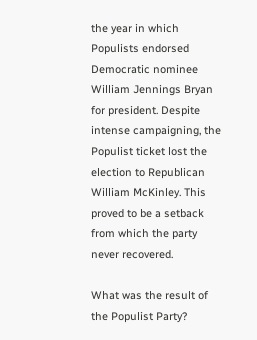the year in which Populists endorsed Democratic nominee William Jennings Bryan for president. Despite intense campaigning, the Populist ticket lost the election to Republican William McKinley. This proved to be a setback from which the party never recovered.

What was the result of the Populist Party?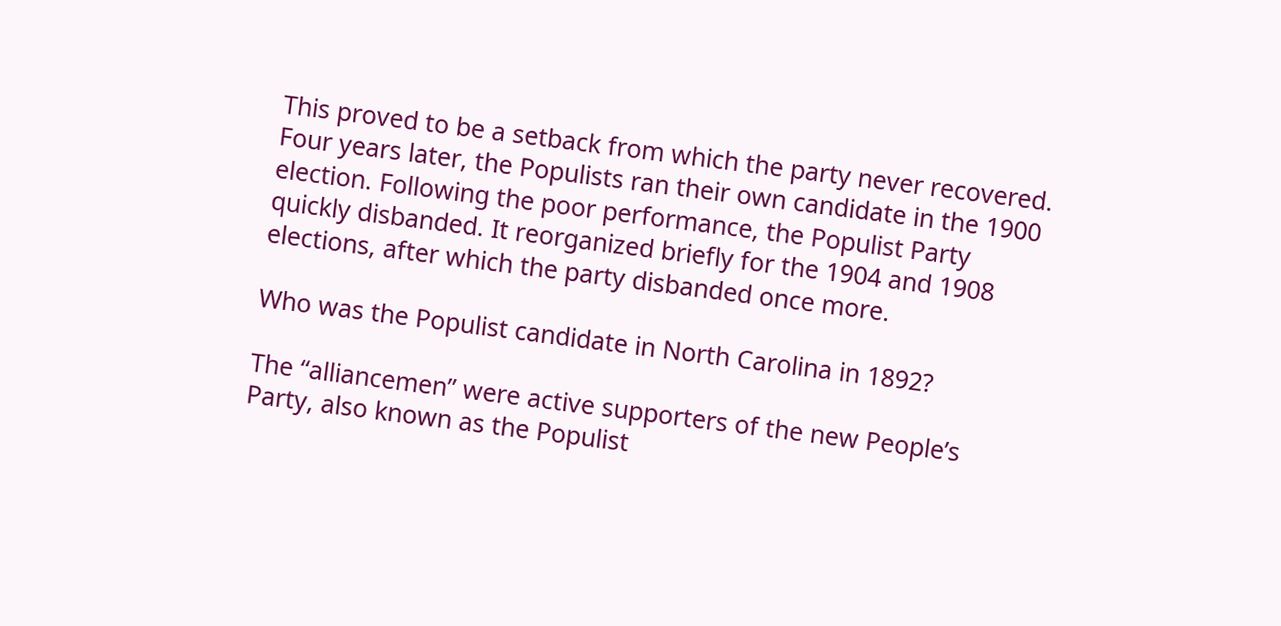This proved to be a setback from which the party never recovered. Four years later, the Populists ran their own candidate in the 1900 election. Following the poor performance, the Populist Party quickly disbanded. It reorganized briefly for the 1904 and 1908 elections, after which the party disbanded once more.

Who was the Populist candidate in North Carolina in 1892?

The “alliancemen” were active supporters of the new People’s Party, also known as the Populist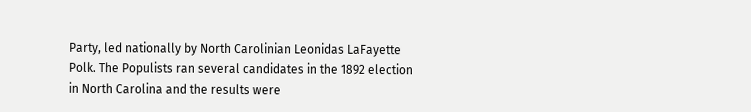Party, led nationally by North Carolinian Leonidas LaFayette Polk. The Populists ran several candidates in the 1892 election in North Carolina and the results were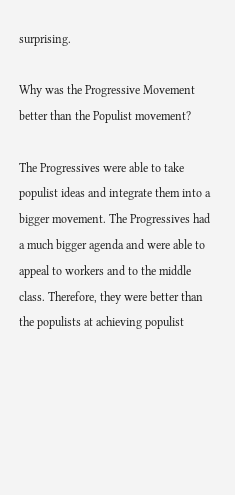surprising.

Why was the Progressive Movement better than the Populist movement?

The Progressives were able to take populist ideas and integrate them into a bigger movement. The Progressives had a much bigger agenda and were able to appeal to workers and to the middle class. Therefore, they were better than the populists at achieving populist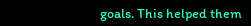goals. This helped them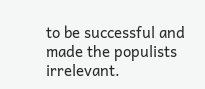to be successful and made the populists irrelevant.